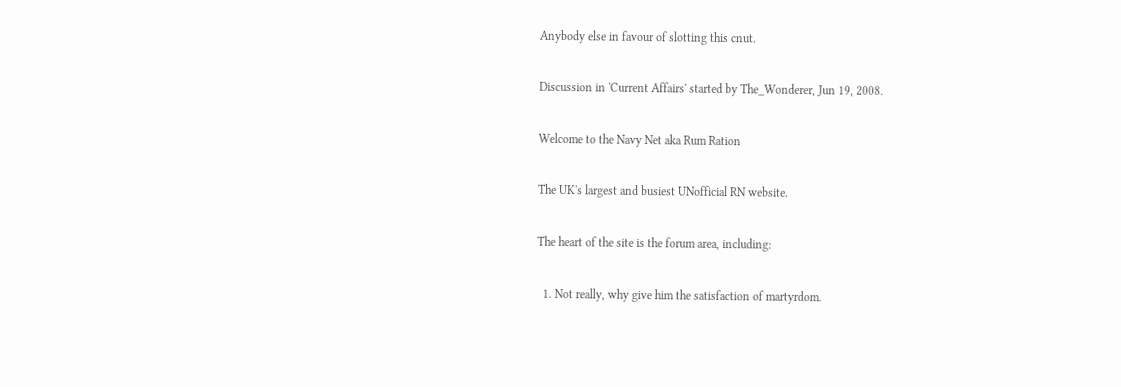Anybody else in favour of slotting this cnut.

Discussion in 'Current Affairs' started by The_Wonderer, Jun 19, 2008.

Welcome to the Navy Net aka Rum Ration

The UK's largest and busiest UNofficial RN website.

The heart of the site is the forum area, including:

  1. Not really, why give him the satisfaction of martyrdom.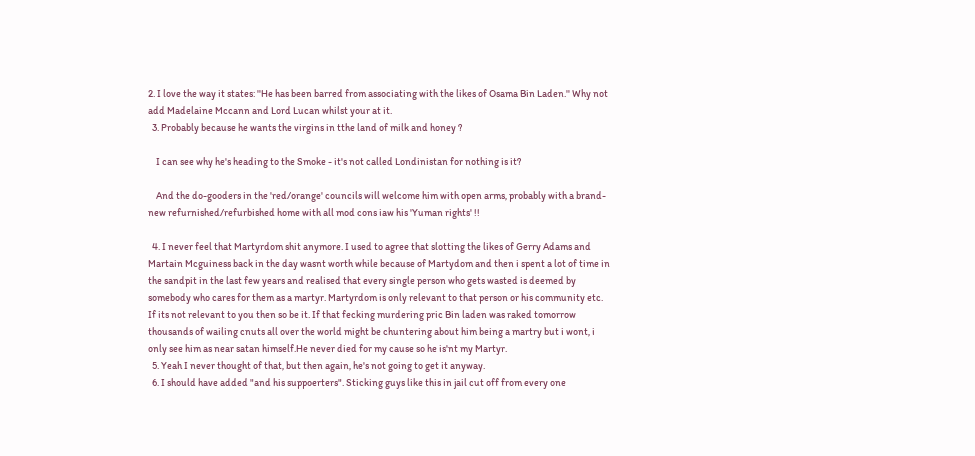2. I love the way it states: ''He has been barred from associating with the likes of Osama Bin Laden.'' Why not add Madelaine Mccann and Lord Lucan whilst your at it.
  3. Probably because he wants the virgins in tthe land of milk and honey ?

    I can see why he's heading to the Smoke - it's not called Londinistan for nothing is it?

    And the do-gooders in the 'red/orange' councils will welcome him with open arms, probably with a brand-new refurnished/refurbished home with all mod cons iaw his 'Yuman rights' !!

  4. I never feel that Martyrdom shit anymore. I used to agree that slotting the likes of Gerry Adams and Martain Mcguiness back in the day wasnt worth while because of Martydom and then i spent a lot of time in the sandpit in the last few years and realised that every single person who gets wasted is deemed by somebody who cares for them as a martyr. Martyrdom is only relevant to that person or his community etc. If its not relevant to you then so be it. If that fecking murdering pric Bin laden was raked tomorrow thousands of wailing cnuts all over the world might be chuntering about him being a martry but i wont, i only see him as near satan himself.He never died for my cause so he is'nt my Martyr.
  5. Yeah I never thought of that, but then again, he's not going to get it anyway.
  6. I should have added "and his suppoerters". Sticking guys like this in jail cut off from every one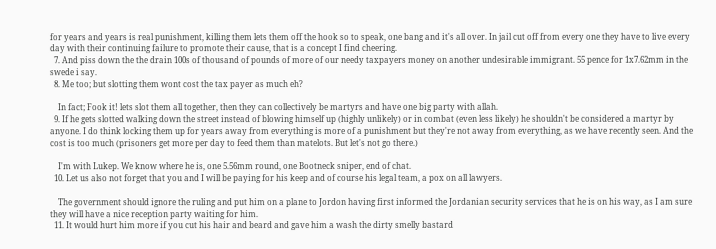for years and years is real punishment, killing them lets them off the hook so to speak, one bang and it's all over. In jail cut off from every one they have to live every day with their continuing failure to promote their cause, that is a concept I find cheering.
  7. And piss down the the drain 100s of thousand of pounds of more of our needy taxpayers money on another undesirable immigrant. 55 pence for 1x7.62mm in the swede i say.
  8. Me too; but slotting them wont cost the tax payer as much eh?

    In fact; Fook it! lets slot them all together, then they can collectively be martyrs and have one big party with allah.
  9. If he gets slotted walking down the street instead of blowing himself up (highly unlikely) or in combat (even less likely) he shouldn't be considered a martyr by anyone. I do think locking them up for years away from everything is more of a punishment but they're not away from everything, as we have recently seen. And the cost is too much (prisoners get more per day to feed them than matelots. But let's not go there.)

    I'm with Lukep. We know where he is, one 5.56mm round, one Bootneck sniper, end of chat.
  10. Let us also not forget that you and I will be paying for his keep and of course his legal team, a pox on all lawyers.

    The government should ignore the ruling and put him on a plane to Jordon having first informed the Jordanian security services that he is on his way, as I am sure they will have a nice reception party waiting for him.
  11. It would hurt him more if you cut his hair and beard and gave him a wash the dirty smelly bastard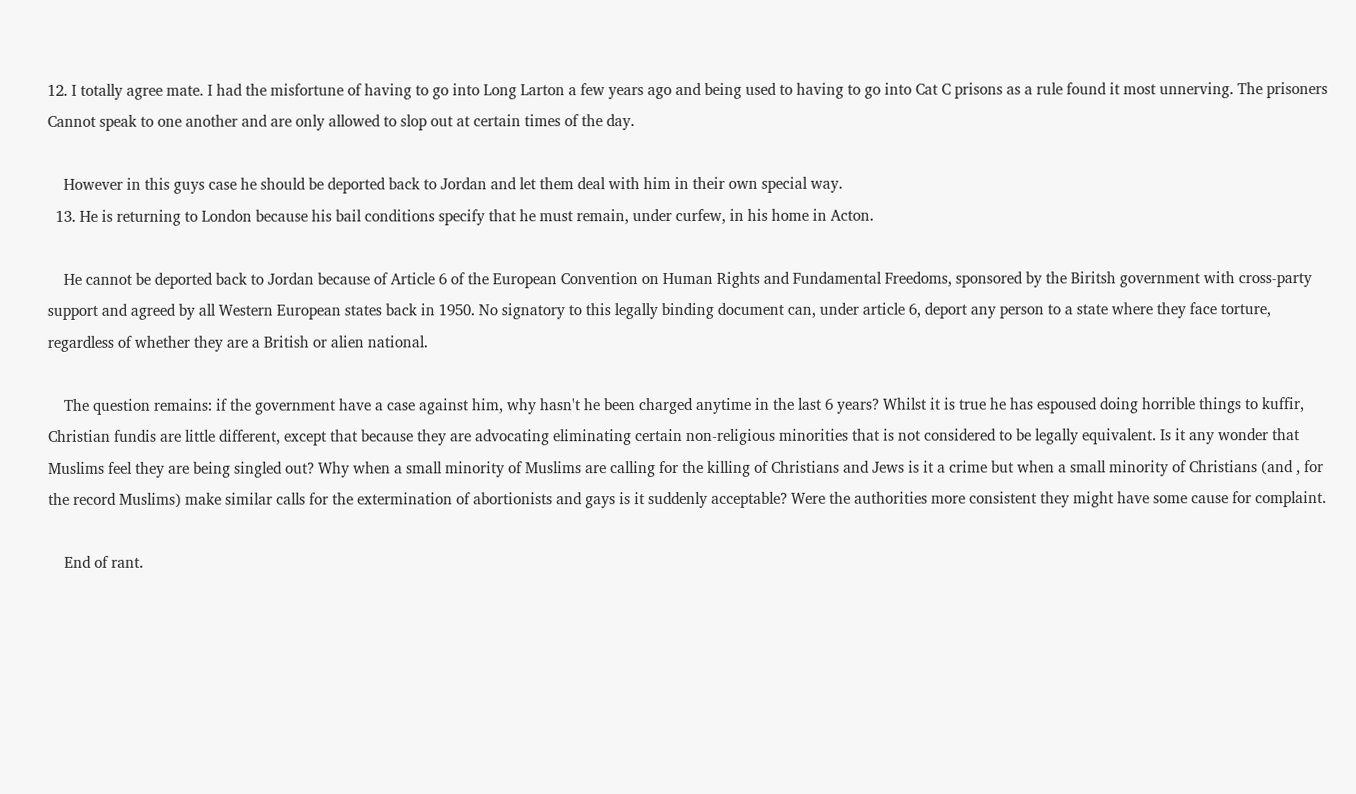12. I totally agree mate. I had the misfortune of having to go into Long Larton a few years ago and being used to having to go into Cat C prisons as a rule found it most unnerving. The prisoners Cannot speak to one another and are only allowed to slop out at certain times of the day.

    However in this guys case he should be deported back to Jordan and let them deal with him in their own special way.
  13. He is returning to London because his bail conditions specify that he must remain, under curfew, in his home in Acton.

    He cannot be deported back to Jordan because of Article 6 of the European Convention on Human Rights and Fundamental Freedoms, sponsored by the Biritsh government with cross-party support and agreed by all Western European states back in 1950. No signatory to this legally binding document can, under article 6, deport any person to a state where they face torture, regardless of whether they are a British or alien national.

    The question remains: if the government have a case against him, why hasn't he been charged anytime in the last 6 years? Whilst it is true he has espoused doing horrible things to kuffir, Christian fundis are little different, except that because they are advocating eliminating certain non-religious minorities that is not considered to be legally equivalent. Is it any wonder that Muslims feel they are being singled out? Why when a small minority of Muslims are calling for the killing of Christians and Jews is it a crime but when a small minority of Christians (and , for the record Muslims) make similar calls for the extermination of abortionists and gays is it suddenly acceptable? Were the authorities more consistent they might have some cause for complaint.

    End of rant.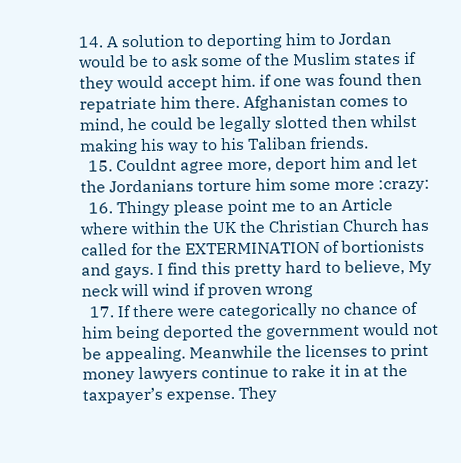14. A solution to deporting him to Jordan would be to ask some of the Muslim states if they would accept him. if one was found then repatriate him there. Afghanistan comes to mind, he could be legally slotted then whilst making his way to his Taliban friends.
  15. Couldnt agree more, deport him and let the Jordanians torture him some more :crazy:
  16. Thingy please point me to an Article where within the UK the Christian Church has called for the EXTERMINATION of bortionists and gays. I find this pretty hard to believe, My neck will wind if proven wrong
  17. If there were categorically no chance of him being deported the government would not be appealing. Meanwhile the licenses to print money lawyers continue to rake it in at the taxpayer’s expense. They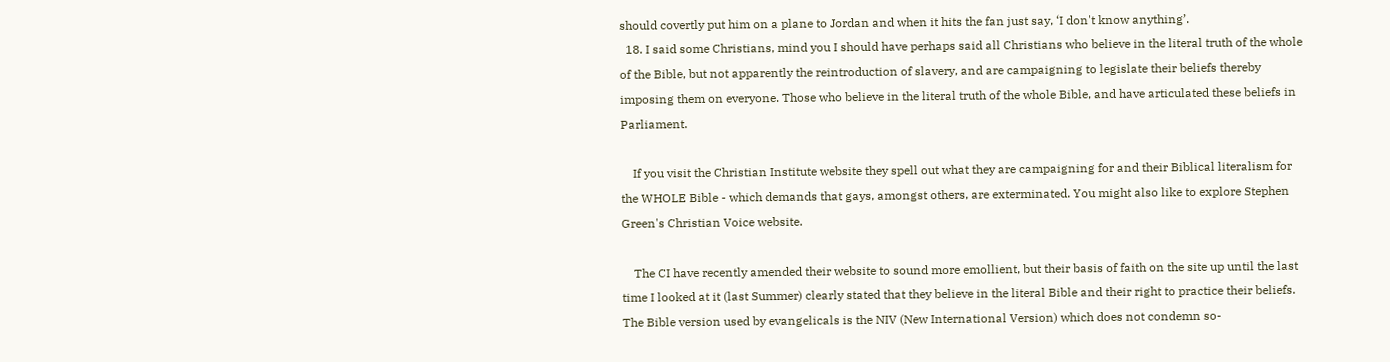should covertly put him on a plane to Jordan and when it hits the fan just say, ‘I don't know anything’.
  18. I said some Christians, mind you I should have perhaps said all Christians who believe in the literal truth of the whole of the Bible, but not apparently the reintroduction of slavery, and are campaigning to legislate their beliefs thereby imposing them on everyone. Those who believe in the literal truth of the whole Bible, and have articulated these beliefs in Parliament.

    If you visit the Christian Institute website they spell out what they are campaigning for and their Biblical literalism for the WHOLE Bible - which demands that gays, amongst others, are exterminated. You might also like to explore Stephen Green's Christian Voice website.

    The CI have recently amended their website to sound more emollient, but their basis of faith on the site up until the last time I looked at it (last Summer) clearly stated that they believe in the literal Bible and their right to practice their beliefs. The Bible version used by evangelicals is the NIV (New International Version) which does not condemn so-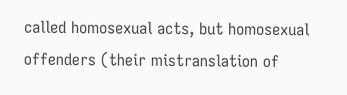called homosexual acts, but homosexual offenders (their mistranslation of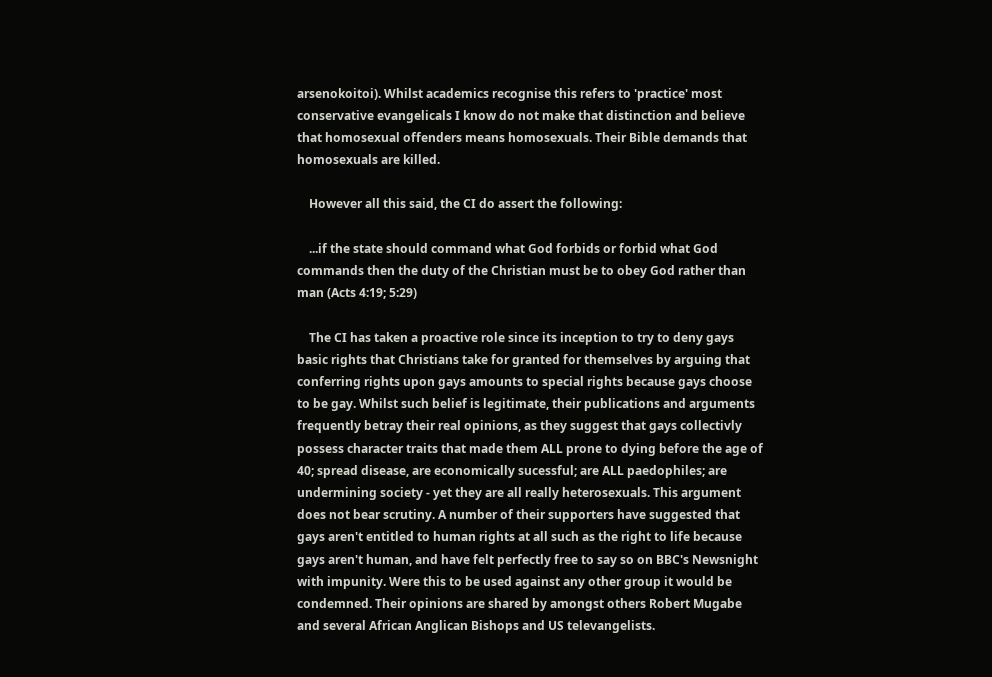arsenokoitoi). Whilst academics recognise this refers to 'practice' most conservative evangelicals I know do not make that distinction and believe that homosexual offenders means homosexuals. Their Bible demands that homosexuals are killed.

    However all this said, the CI do assert the following:

    ...if the state should command what God forbids or forbid what God commands then the duty of the Christian must be to obey God rather than man (Acts 4:19; 5:29)

    The CI has taken a proactive role since its inception to try to deny gays basic rights that Christians take for granted for themselves by arguing that conferring rights upon gays amounts to special rights because gays choose to be gay. Whilst such belief is legitimate, their publications and arguments frequently betray their real opinions, as they suggest that gays collectivly possess character traits that made them ALL prone to dying before the age of 40; spread disease, are economically sucessful; are ALL paedophiles; are undermining society - yet they are all really heterosexuals. This argument does not bear scrutiny. A number of their supporters have suggested that gays aren't entitled to human rights at all such as the right to life because gays aren't human, and have felt perfectly free to say so on BBC's Newsnight with impunity. Were this to be used against any other group it would be condemned. Their opinions are shared by amongst others Robert Mugabe and several African Anglican Bishops and US televangelists.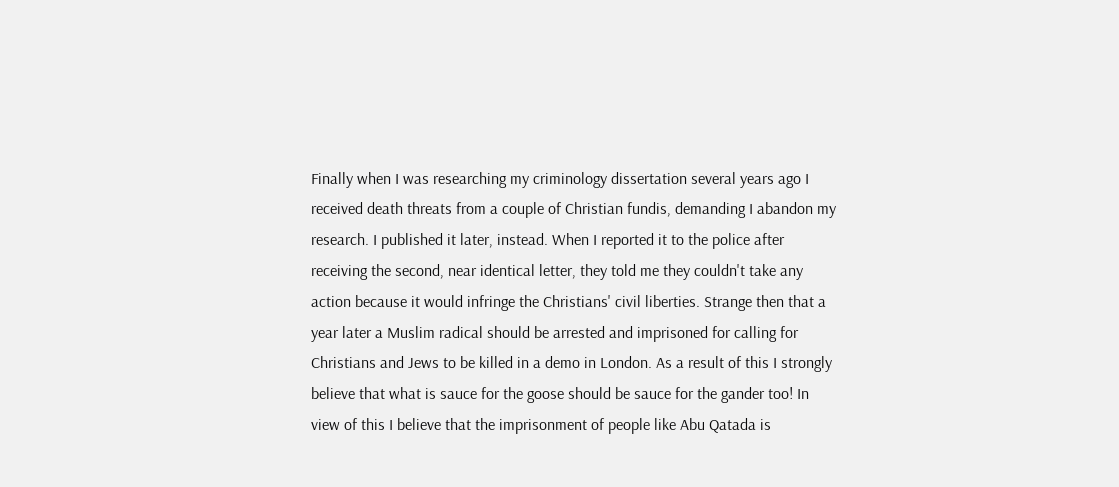Finally when I was researching my criminology dissertation several years ago I received death threats from a couple of Christian fundis, demanding I abandon my research. I published it later, instead. When I reported it to the police after receiving the second, near identical letter, they told me they couldn't take any action because it would infringe the Christians' civil liberties. Strange then that a year later a Muslim radical should be arrested and imprisoned for calling for Christians and Jews to be killed in a demo in London. As a result of this I strongly believe that what is sauce for the goose should be sauce for the gander too! In view of this I believe that the imprisonment of people like Abu Qatada is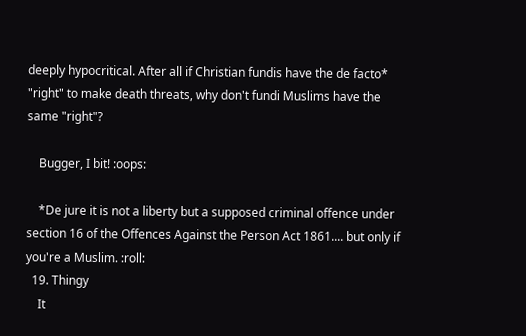deeply hypocritical. After all if Christian fundis have the de facto* "right" to make death threats, why don't fundi Muslims have the same "right"?

    Bugger, I bit! :oops:

    *De jure it is not a liberty but a supposed criminal offence under section 16 of the Offences Against the Person Act 1861.... but only if you're a Muslim. :roll:
  19. Thingy
    It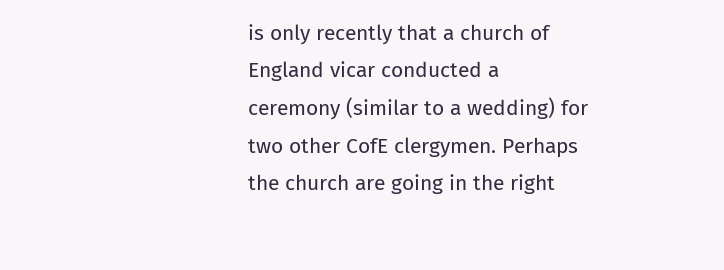is only recently that a church of England vicar conducted a ceremony (similar to a wedding) for two other CofE clergymen. Perhaps the church are going in the right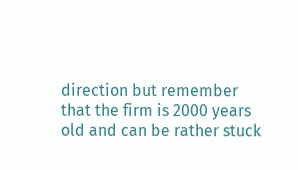direction but remember that the firm is 2000 years old and can be rather stuck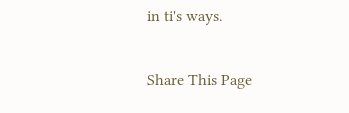in ti's ways.

Share This Page